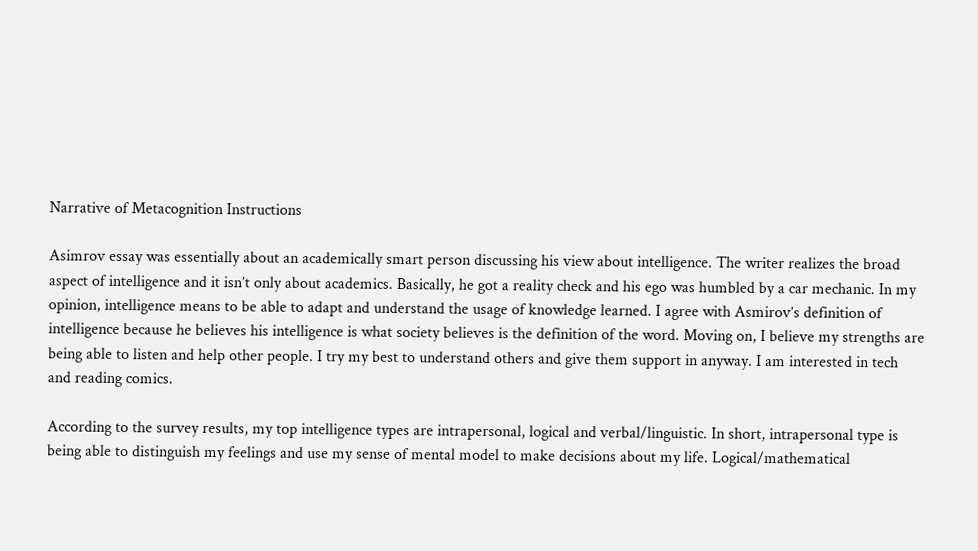Narrative of Metacognition Instructions

Asimrov essay was essentially about an academically smart person discussing his view about intelligence. The writer realizes the broad aspect of intelligence and it isn’t only about academics. Basically, he got a reality check and his ego was humbled by a car mechanic. In my opinion, intelligence means to be able to adapt and understand the usage of knowledge learned. I agree with Asmirov’s definition of intelligence because he believes his intelligence is what society believes is the definition of the word. Moving on, I believe my strengths are being able to listen and help other people. I try my best to understand others and give them support in anyway. I am interested in tech and reading comics.

According to the survey results, my top intelligence types are intrapersonal, logical and verbal/linguistic. In short, intrapersonal type is being able to distinguish my feelings and use my sense of mental model to make decisions about my life. Logical/mathematical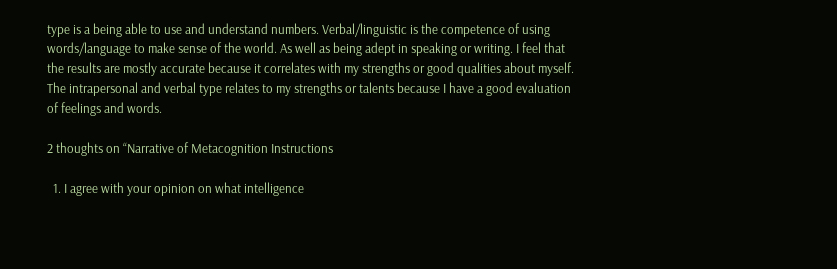type is a being able to use and understand numbers. Verbal/linguistic is the competence of using words/language to make sense of the world. As well as being adept in speaking or writing. I feel that the results are mostly accurate because it correlates with my strengths or good qualities about myself. The intrapersonal and verbal type relates to my strengths or talents because I have a good evaluation of feelings and words.

2 thoughts on “Narrative of Metacognition Instructions

  1. I agree with your opinion on what intelligence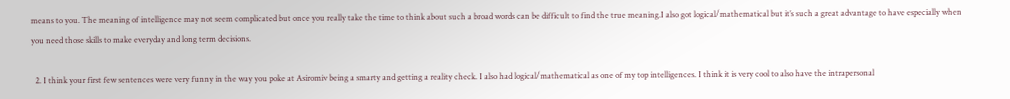means to you. The meaning of intelligence may not seem complicated but once you really take the time to think about such a broad words can be difficult to find the true meaning.I also got logical/mathematical but it’s such a great advantage to have especially when you need those skills to make everyday and long term decisions.

  2. I think your first few sentences were very funny in the way you poke at Asiromiv being a smarty and getting a reality check. I also had logical/mathematical as one of my top intelligences. I think it is very cool to also have the intrapersonal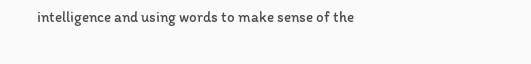intelligence and using words to make sense of the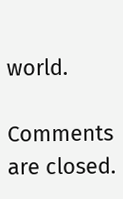world.

Comments are closed.